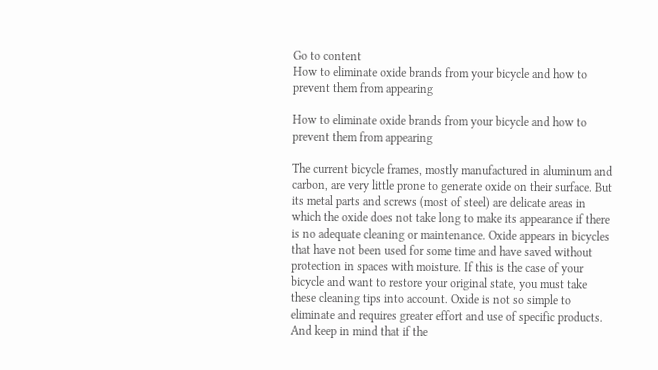Go to content
How to eliminate oxide brands from your bicycle and how to prevent them from appearing

How to eliminate oxide brands from your bicycle and how to prevent them from appearing

The current bicycle frames, mostly manufactured in aluminum and carbon, are very little prone to generate oxide on their surface. But its metal parts and screws (most of steel) are delicate areas in which the oxide does not take long to make its appearance if there is no adequate cleaning or maintenance. Oxide appears in bicycles that have not been used for some time and have saved without protection in spaces with moisture. If this is the case of your bicycle and want to restore your original state, you must take these cleaning tips into account. Oxide is not so simple to eliminate and requires greater effort and use of specific products. And keep in mind that if the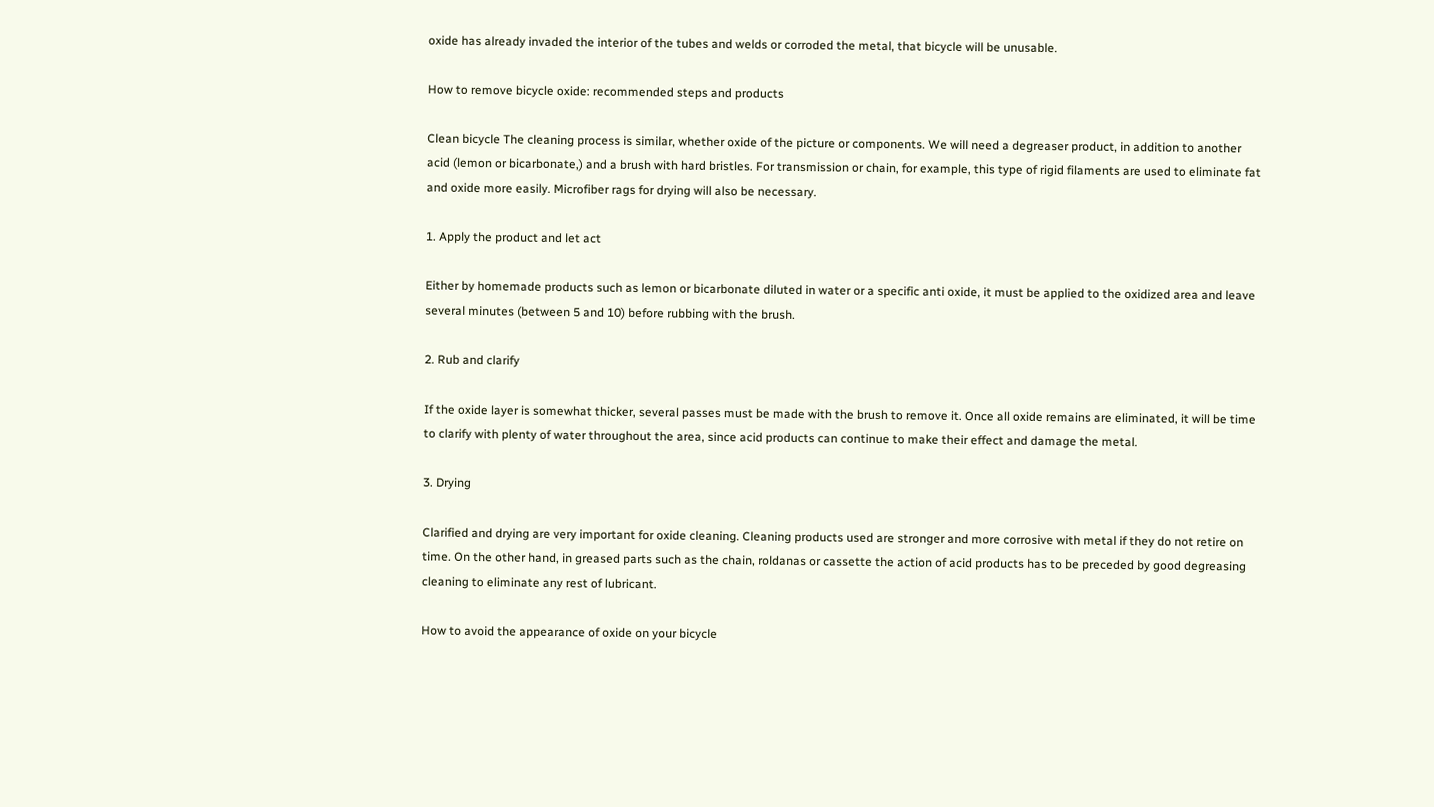oxide has already invaded the interior of the tubes and welds or corroded the metal, that bicycle will be unusable.

How to remove bicycle oxide: recommended steps and products

Clean bicycle The cleaning process is similar, whether oxide of the picture or components. We will need a degreaser product, in addition to another acid (lemon or bicarbonate,) and a brush with hard bristles. For transmission or chain, for example, this type of rigid filaments are used to eliminate fat and oxide more easily. Microfiber rags for drying will also be necessary.

1. Apply the product and let act

Either by homemade products such as lemon or bicarbonate diluted in water or a specific anti oxide, it must be applied to the oxidized area and leave several minutes (between 5 and 10) before rubbing with the brush.

2. Rub and clarify

If the oxide layer is somewhat thicker, several passes must be made with the brush to remove it. Once all oxide remains are eliminated, it will be time to clarify with plenty of water throughout the area, since acid products can continue to make their effect and damage the metal.

3. Drying

Clarified and drying are very important for oxide cleaning. Cleaning products used are stronger and more corrosive with metal if they do not retire on time. On the other hand, in greased parts such as the chain, roldanas or cassette the action of acid products has to be preceded by good degreasing cleaning to eliminate any rest of lubricant.

How to avoid the appearance of oxide on your bicycle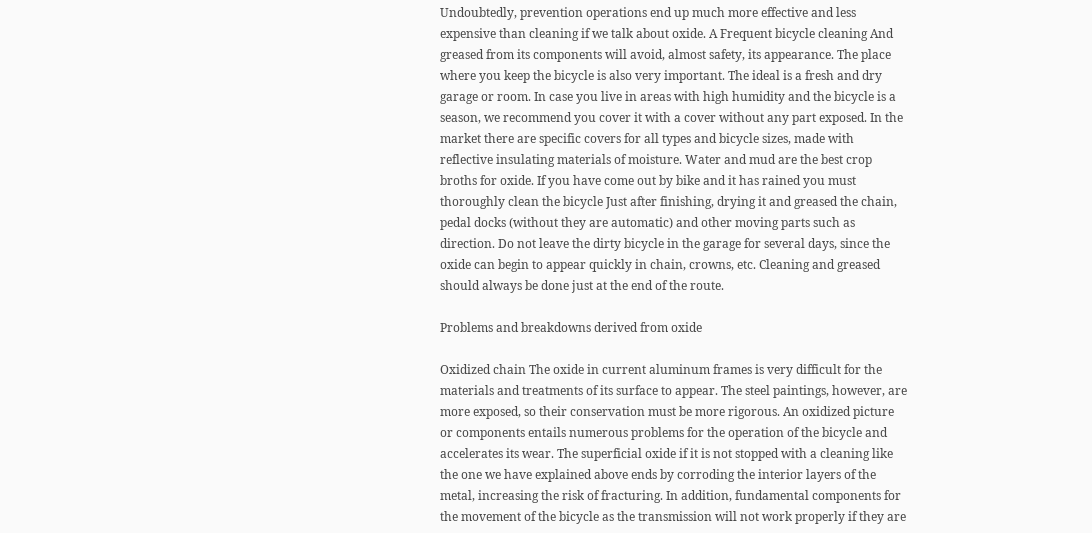Undoubtedly, prevention operations end up much more effective and less expensive than cleaning if we talk about oxide. A Frequent bicycle cleaning And greased from its components will avoid, almost safety, its appearance. The place where you keep the bicycle is also very important. The ideal is a fresh and dry garage or room. In case you live in areas with high humidity and the bicycle is a season, we recommend you cover it with a cover without any part exposed. In the market there are specific covers for all types and bicycle sizes, made with reflective insulating materials of moisture. Water and mud are the best crop broths for oxide. If you have come out by bike and it has rained you must thoroughly clean the bicycle Just after finishing, drying it and greased the chain, pedal docks (without they are automatic) and other moving parts such as direction. Do not leave the dirty bicycle in the garage for several days, since the oxide can begin to appear quickly in chain, crowns, etc. Cleaning and greased should always be done just at the end of the route.

Problems and breakdowns derived from oxide

Oxidized chain The oxide in current aluminum frames is very difficult for the materials and treatments of its surface to appear. The steel paintings, however, are more exposed, so their conservation must be more rigorous. An oxidized picture or components entails numerous problems for the operation of the bicycle and accelerates its wear. The superficial oxide if it is not stopped with a cleaning like the one we have explained above ends by corroding the interior layers of the metal, increasing the risk of fracturing. In addition, fundamental components for the movement of the bicycle as the transmission will not work properly if they are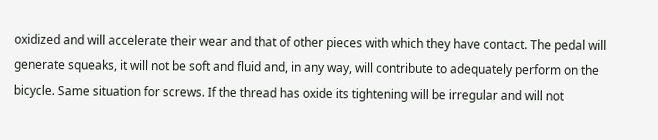oxidized and will accelerate their wear and that of other pieces with which they have contact. The pedal will generate squeaks, it will not be soft and fluid and, in any way, will contribute to adequately perform on the bicycle. Same situation for screws. If the thread has oxide its tightening will be irregular and will not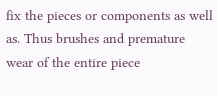fix the pieces or components as well as. Thus brushes and premature wear of the entire piece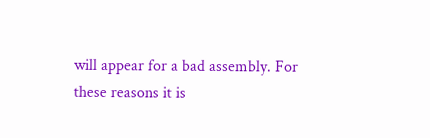will appear for a bad assembly. For these reasons it is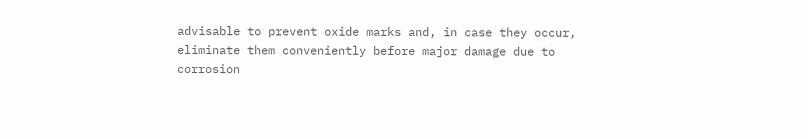advisable to prevent oxide marks and, in case they occur, eliminate them conveniently before major damage due to corrosion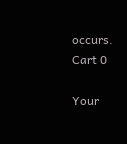occurs.
Cart 0

Your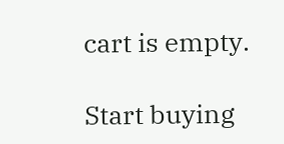cart is empty.

Start buying